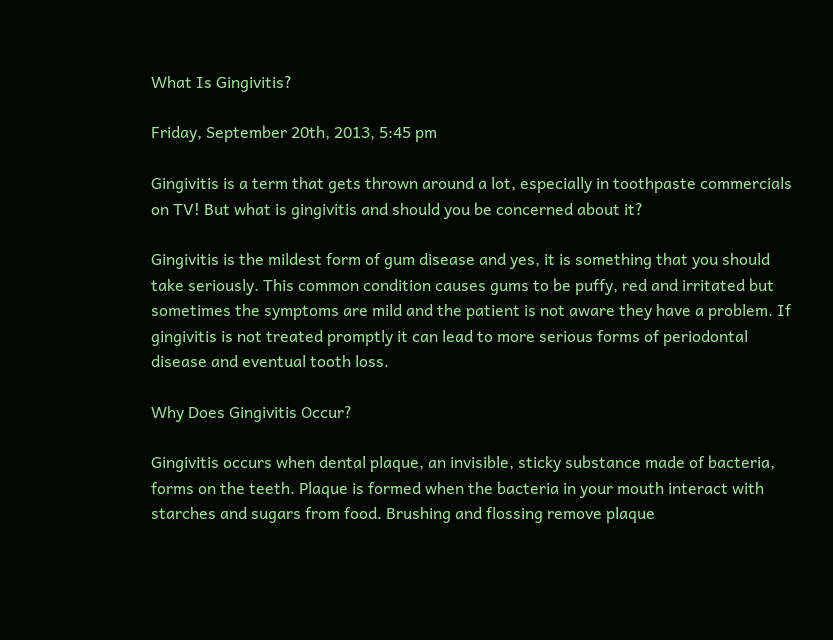What Is Gingivitis?

Friday, September 20th, 2013, 5:45 pm

Gingivitis is a term that gets thrown around a lot, especially in toothpaste commercials on TV! But what is gingivitis and should you be concerned about it?

Gingivitis is the mildest form of gum disease and yes, it is something that you should take seriously. This common condition causes gums to be puffy, red and irritated but sometimes the symptoms are mild and the patient is not aware they have a problem. If gingivitis is not treated promptly it can lead to more serious forms of periodontal disease and eventual tooth loss.

Why Does Gingivitis Occur?

Gingivitis occurs when dental plaque, an invisible, sticky substance made of bacteria, forms on the teeth. Plaque is formed when the bacteria in your mouth interact with starches and sugars from food. Brushing and flossing remove plaque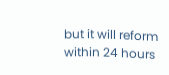but it will reform within 24 hours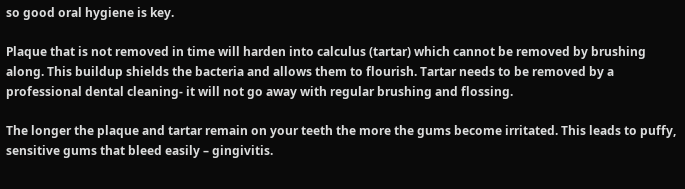so good oral hygiene is key.

Plaque that is not removed in time will harden into calculus (tartar) which cannot be removed by brushing along. This buildup shields the bacteria and allows them to flourish. Tartar needs to be removed by a professional dental cleaning- it will not go away with regular brushing and flossing.

The longer the plaque and tartar remain on your teeth the more the gums become irritated. This leads to puffy, sensitive gums that bleed easily – gingivitis.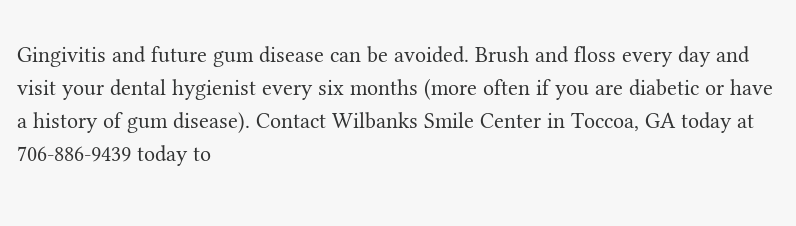Gingivitis and future gum disease can be avoided. Brush and floss every day and visit your dental hygienist every six months (more often if you are diabetic or have a history of gum disease). Contact Wilbanks Smile Center in Toccoa, GA today at 706-886-9439 today to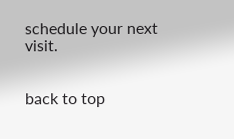schedule your next visit.


back to top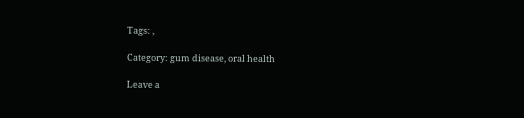Tags: ,

Category: gum disease, oral health

Leave a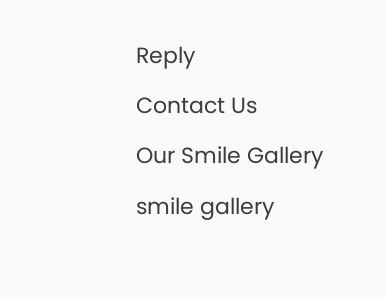Reply

Contact Us

Our Smile Gallery

smile gallery